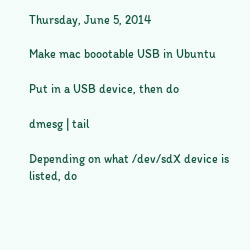Thursday, June 5, 2014

Make mac boootable USB in Ubuntu

Put in a USB device, then do

dmesg | tail

Depending on what /dev/sdX device is listed, do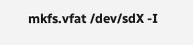mkfs.vfat /dev/sdX -I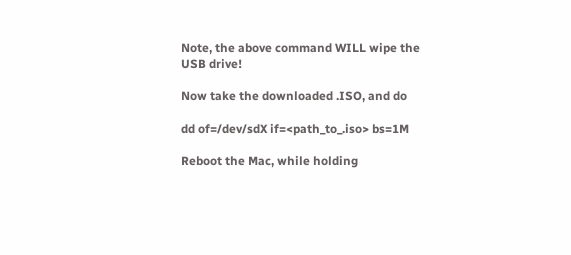Note, the above command WILL wipe the USB drive!

Now take the downloaded .ISO, and do

dd of=/dev/sdX if=<path_to_.iso> bs=1M

Reboot the Mac, while holding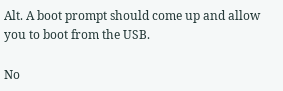Alt. A boot prompt should come up and allow you to boot from the USB.

No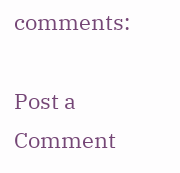comments:

Post a Comment